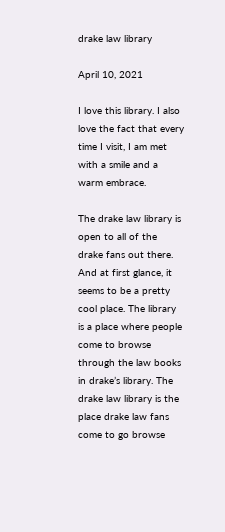drake law library

April 10, 2021

I love this library. I also love the fact that every time I visit, I am met with a smile and a warm embrace.

The drake law library is open to all of the drake fans out there. And at first glance, it seems to be a pretty cool place. The library is a place where people come to browse through the law books in drake’s library. The drake law library is the place drake law fans come to go browse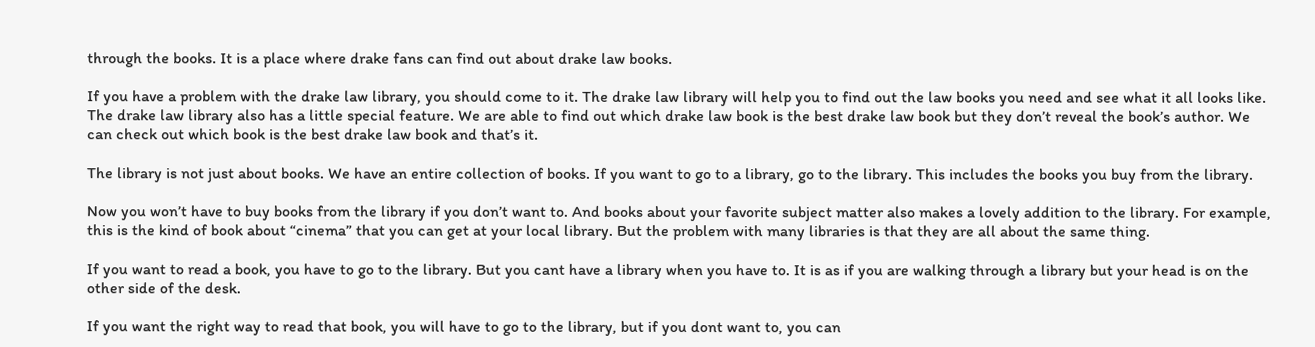through the books. It is a place where drake fans can find out about drake law books.

If you have a problem with the drake law library, you should come to it. The drake law library will help you to find out the law books you need and see what it all looks like. The drake law library also has a little special feature. We are able to find out which drake law book is the best drake law book but they don’t reveal the book’s author. We can check out which book is the best drake law book and that’s it.

The library is not just about books. We have an entire collection of books. If you want to go to a library, go to the library. This includes the books you buy from the library.

Now you won’t have to buy books from the library if you don’t want to. And books about your favorite subject matter also makes a lovely addition to the library. For example, this is the kind of book about “cinema” that you can get at your local library. But the problem with many libraries is that they are all about the same thing.

If you want to read a book, you have to go to the library. But you cant have a library when you have to. It is as if you are walking through a library but your head is on the other side of the desk.

If you want the right way to read that book, you will have to go to the library, but if you dont want to, you can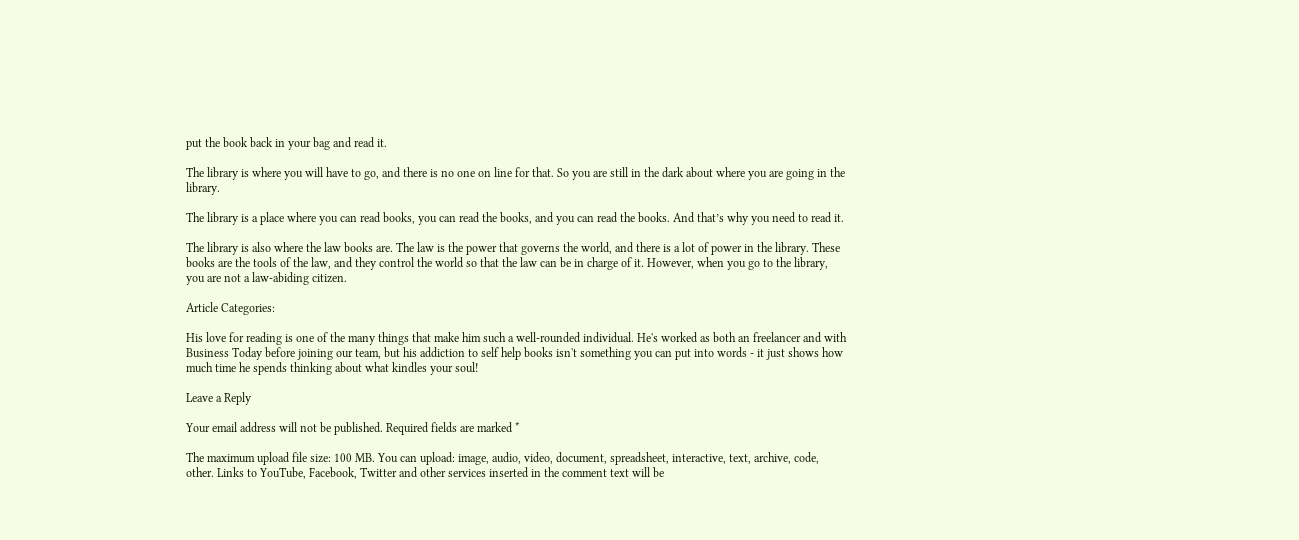put the book back in your bag and read it.

The library is where you will have to go, and there is no one on line for that. So you are still in the dark about where you are going in the library.

The library is a place where you can read books, you can read the books, and you can read the books. And that’s why you need to read it.

The library is also where the law books are. The law is the power that governs the world, and there is a lot of power in the library. These books are the tools of the law, and they control the world so that the law can be in charge of it. However, when you go to the library, you are not a law-abiding citizen.

Article Categories:

His love for reading is one of the many things that make him such a well-rounded individual. He's worked as both an freelancer and with Business Today before joining our team, but his addiction to self help books isn't something you can put into words - it just shows how much time he spends thinking about what kindles your soul!

Leave a Reply

Your email address will not be published. Required fields are marked *

The maximum upload file size: 100 MB. You can upload: image, audio, video, document, spreadsheet, interactive, text, archive, code, other. Links to YouTube, Facebook, Twitter and other services inserted in the comment text will be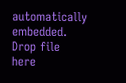automatically embedded. Drop file here